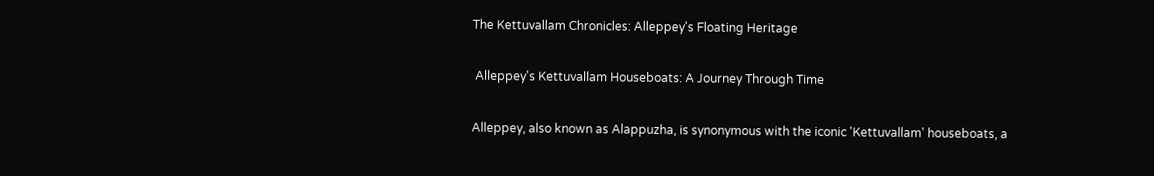The Kettuvallam Chronicles: Alleppey's Floating Heritage

 Alleppey's Kettuvallam Houseboats: A Journey Through Time

Alleppey, also known as Alappuzha, is synonymous with the iconic 'Kettuvallam' houseboats, a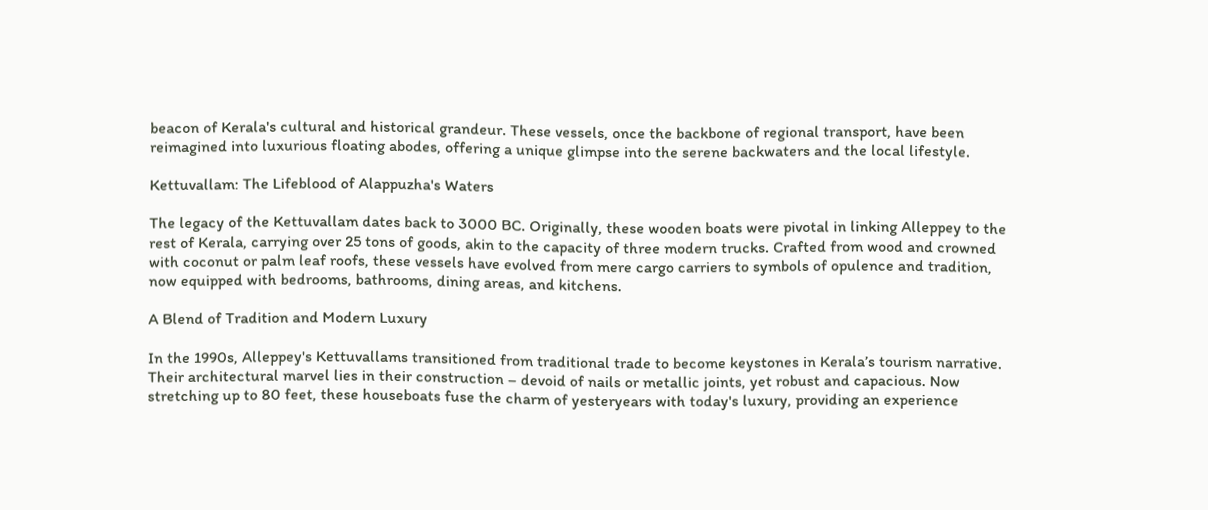beacon of Kerala's cultural and historical grandeur. These vessels, once the backbone of regional transport, have been reimagined into luxurious floating abodes, offering a unique glimpse into the serene backwaters and the local lifestyle.

Kettuvallam: The Lifeblood of Alappuzha's Waters

The legacy of the Kettuvallam dates back to 3000 BC. Originally, these wooden boats were pivotal in linking Alleppey to the rest of Kerala, carrying over 25 tons of goods, akin to the capacity of three modern trucks. Crafted from wood and crowned with coconut or palm leaf roofs, these vessels have evolved from mere cargo carriers to symbols of opulence and tradition, now equipped with bedrooms, bathrooms, dining areas, and kitchens.

A Blend of Tradition and Modern Luxury

In the 1990s, Alleppey's Kettuvallams transitioned from traditional trade to become keystones in Kerala’s tourism narrative. Their architectural marvel lies in their construction – devoid of nails or metallic joints, yet robust and capacious. Now stretching up to 80 feet, these houseboats fuse the charm of yesteryears with today's luxury, providing an experience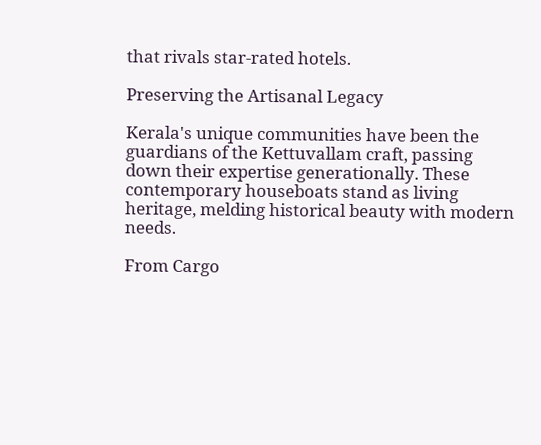that rivals star-rated hotels.

Preserving the Artisanal Legacy

Kerala's unique communities have been the guardians of the Kettuvallam craft, passing down their expertise generationally. These contemporary houseboats stand as living heritage, melding historical beauty with modern needs.

From Cargo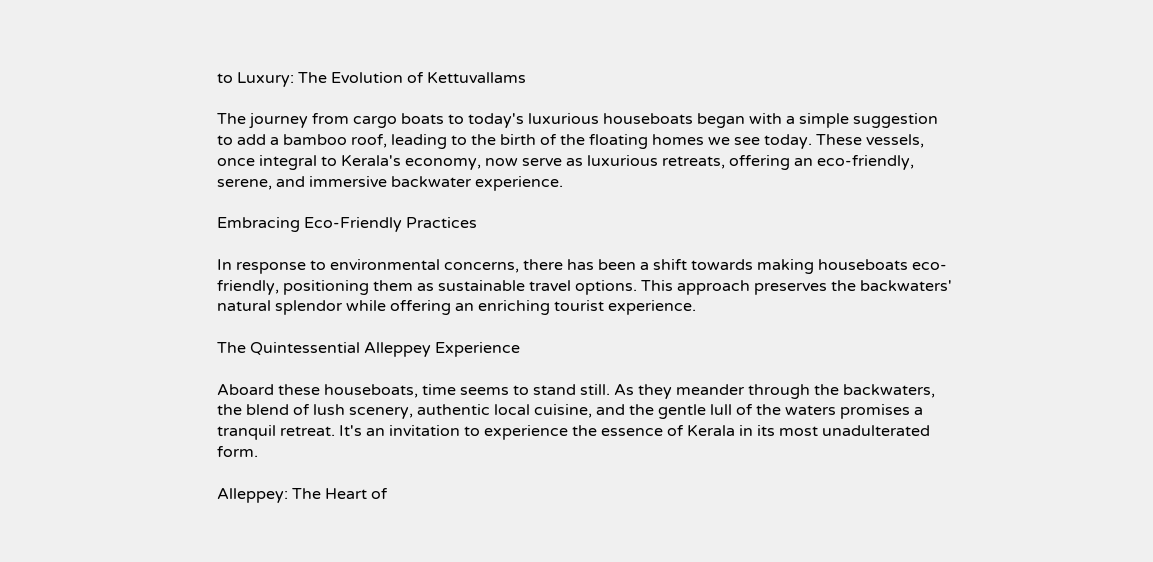to Luxury: The Evolution of Kettuvallams

The journey from cargo boats to today's luxurious houseboats began with a simple suggestion to add a bamboo roof, leading to the birth of the floating homes we see today. These vessels, once integral to Kerala's economy, now serve as luxurious retreats, offering an eco-friendly, serene, and immersive backwater experience.

Embracing Eco-Friendly Practices

In response to environmental concerns, there has been a shift towards making houseboats eco-friendly, positioning them as sustainable travel options. This approach preserves the backwaters' natural splendor while offering an enriching tourist experience.

The Quintessential Alleppey Experience

Aboard these houseboats, time seems to stand still. As they meander through the backwaters, the blend of lush scenery, authentic local cuisine, and the gentle lull of the waters promises a tranquil retreat. It's an invitation to experience the essence of Kerala in its most unadulterated form.

Alleppey: The Heart of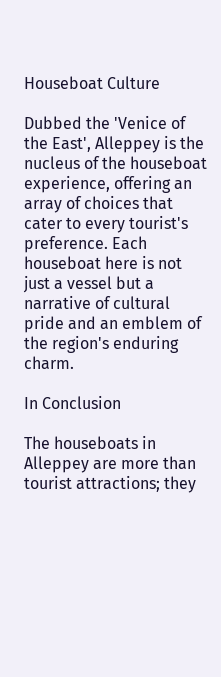Houseboat Culture

Dubbed the 'Venice of the East', Alleppey is the nucleus of the houseboat experience, offering an array of choices that cater to every tourist's preference. Each houseboat here is not just a vessel but a narrative of cultural pride and an emblem of the region's enduring charm.

In Conclusion

The houseboats in Alleppey are more than tourist attractions; they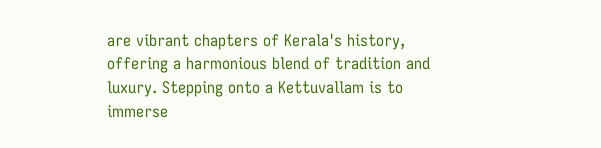are vibrant chapters of Kerala's history, offering a harmonious blend of tradition and luxury. Stepping onto a Kettuvallam is to immerse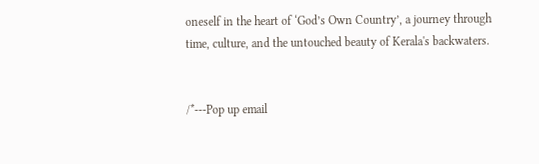oneself in the heart of ‘God’s Own Country’, a journey through time, culture, and the untouched beauty of Kerala's backwaters.


/*---Pop up email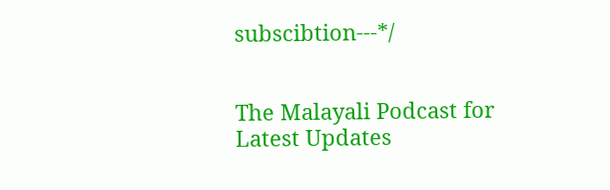subscibtion---*/


The Malayali Podcast for Latest Updates